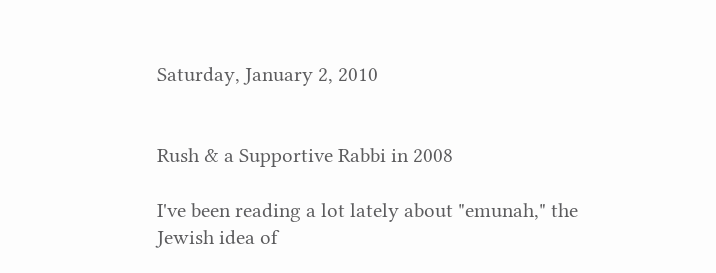Saturday, January 2, 2010


Rush & a Supportive Rabbi in 2008

I've been reading a lot lately about "emunah," the Jewish idea of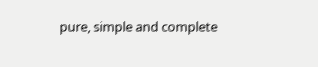pure, simple and complete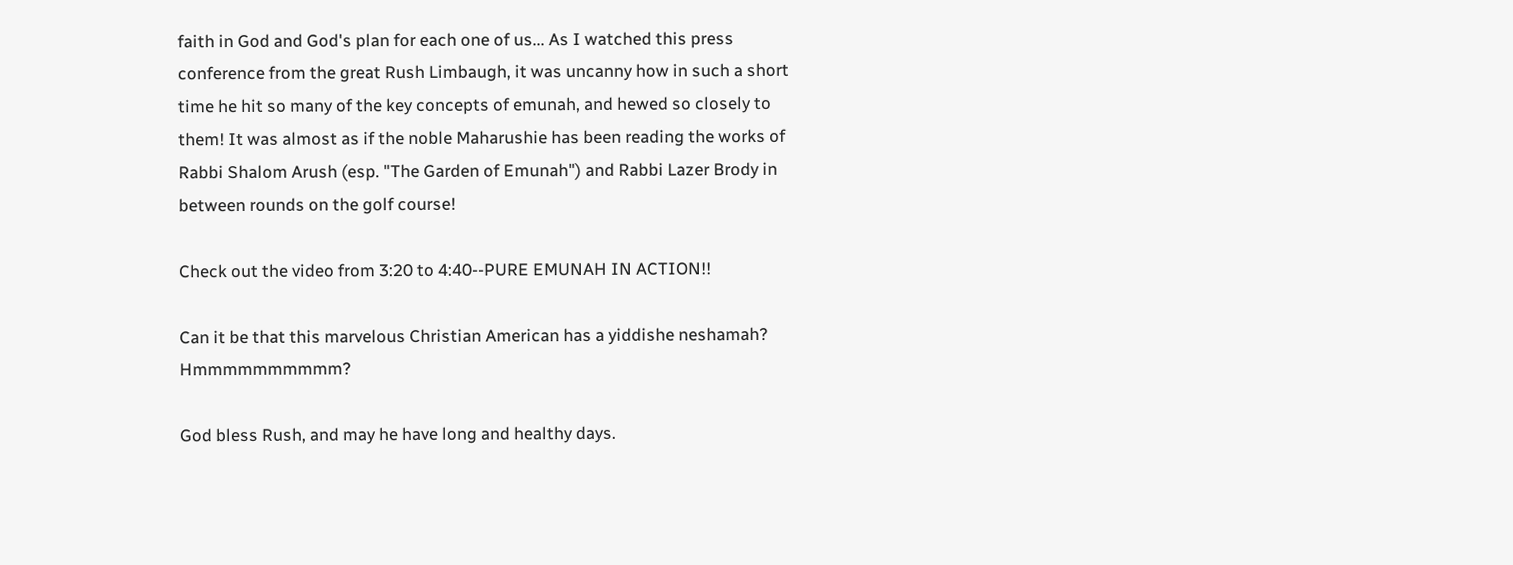faith in God and God's plan for each one of us... As I watched this press conference from the great Rush Limbaugh, it was uncanny how in such a short time he hit so many of the key concepts of emunah, and hewed so closely to them! It was almost as if the noble Maharushie has been reading the works of Rabbi Shalom Arush (esp. "The Garden of Emunah") and Rabbi Lazer Brody in between rounds on the golf course!

Check out the video from 3:20 to 4:40--PURE EMUNAH IN ACTION!!

Can it be that this marvelous Christian American has a yiddishe neshamah? Hmmmmmmmmmm?

God bless Rush, and may he have long and healthy days.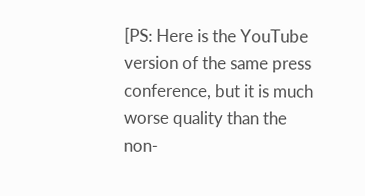[PS: Here is the YouTube version of the same press conference, but it is much worse quality than the non-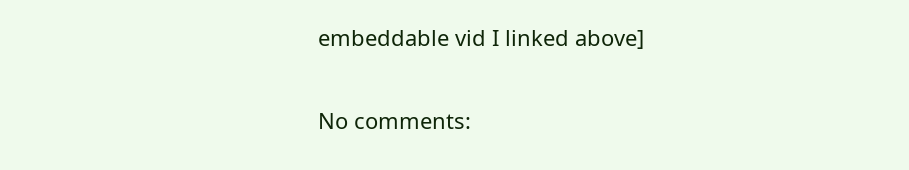embeddable vid I linked above]

No comments: